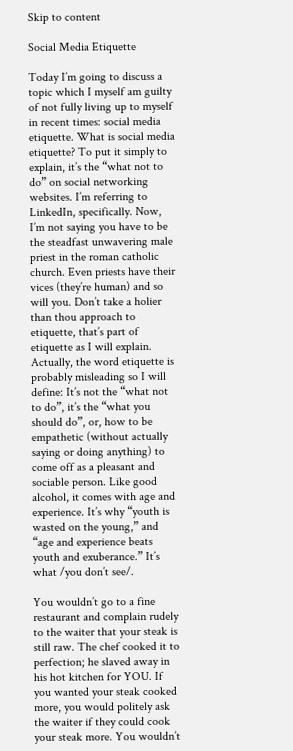Skip to content

Social Media Etiquette

Today I’m going to discuss a topic which I myself am guilty of not fully living up to myself in recent times: social media etiquette. What is social media etiquette? To put it simply to explain, it’s the “what not to do” on social networking websites. I’m referring to LinkedIn, specifically. Now, I’m not saying you have to be the steadfast unwavering male priest in the roman catholic church. Even priests have their vices (they’re human) and so will you. Don’t take a holier than thou approach to etiquette, that’s part of etiquette as I will explain. Actually, the word etiquette is probably misleading so I will define: It’s not the “what not to do”, it’s the “what you should do”, or, how to be empathetic (without actually saying or doing anything) to come off as a pleasant and sociable person. Like good alcohol, it comes with age and experience. It’s why “youth is wasted on the young,” and “age and experience beats youth and exuberance.” It’s what /you don’t see/.

You wouldn’t go to a fine restaurant and complain rudely to the waiter that your steak is still raw. The chef cooked it to perfection; he slaved away in his hot kitchen for YOU. If you wanted your steak cooked more, you would politely ask the waiter if they could cook your steak more. You wouldn’t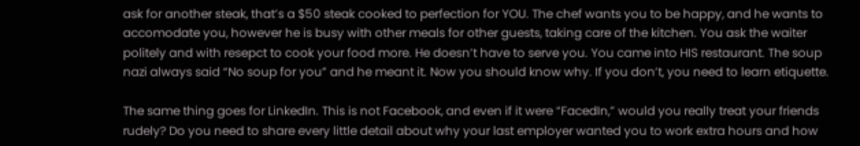ask for another steak, that’s a $50 steak cooked to perfection for YOU. The chef wants you to be happy, and he wants to accomodate you, however he is busy with other meals for other guests, taking care of the kitchen. You ask the waiter politely and with resepct to cook your food more. He doesn’t have to serve you. You came into HIS restaurant. The soup nazi always said “No soup for you” and he meant it. Now you should know why. If you don’t, you need to learn etiquette.

The same thing goes for LinkedIn. This is not Facebook, and even if it were “FacedIn,” would you really treat your friends rudely? Do you need to share every little detail about why your last employer wanted you to work extra hours and how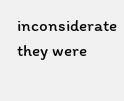inconsiderate they were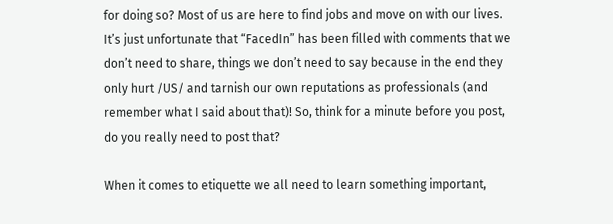for doing so? Most of us are here to find jobs and move on with our lives. It’s just unfortunate that “FacedIn” has been filled with comments that we don’t need to share, things we don’t need to say because in the end they only hurt /US/ and tarnish our own reputations as professionals (and remember what I said about that)! So, think for a minute before you post, do you really need to post that?

When it comes to etiquette we all need to learn something important,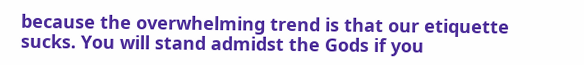because the overwhelming trend is that our etiquette sucks. You will stand admidst the Gods if you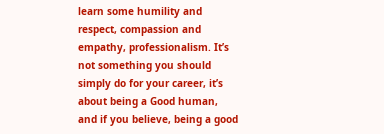learn some humility and respect, compassion and empathy, professionalism. It’s not something you should simply do for your career, it’s about being a Good human, and if you believe, being a good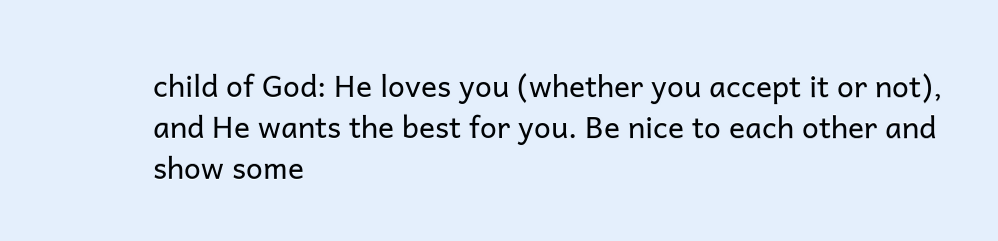child of God: He loves you (whether you accept it or not), and He wants the best for you. Be nice to each other and show some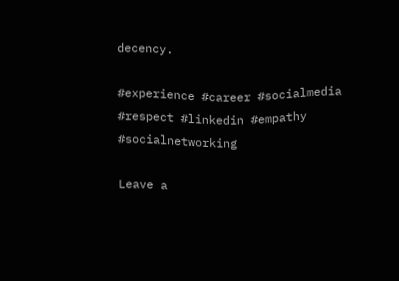decency.

#experience #career #socialmedia #respect #linkedin #empathy #socialnetworking

Leave a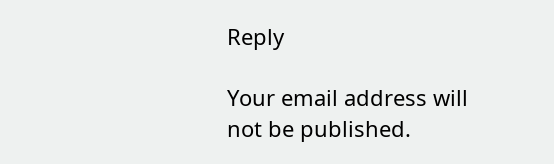Reply

Your email address will not be published.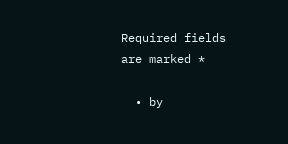Required fields are marked *

  • by